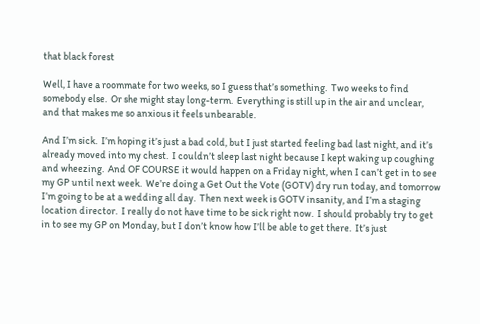that black forest

Well, I have a roommate for two weeks, so I guess that’s something.  Two weeks to find somebody else.  Or she might stay long-term.  Everything is still up in the air and unclear, and that makes me so anxious it feels unbearable.

And I’m sick.  I’m hoping it’s just a bad cold, but I just started feeling bad last night, and it’s already moved into my chest.  I couldn’t sleep last night because I kept waking up coughing and wheezing.  And OF COURSE it would happen on a Friday night, when I can’t get in to see my GP until next week.  We’re doing a Get Out the Vote (GOTV) dry run today, and tomorrow I’m going to be at a wedding all day.  Then next week is GOTV insanity, and I’m a staging location director.  I really do not have time to be sick right now.  I should probably try to get in to see my GP on Monday, but I don’t know how I’ll be able to get there.  It’s just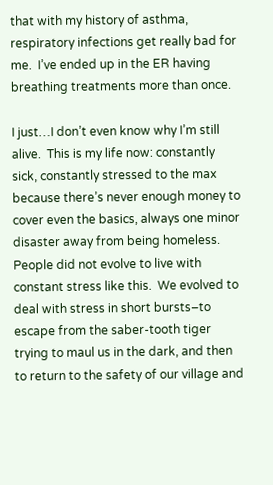that with my history of asthma, respiratory infections get really bad for me.  I’ve ended up in the ER having breathing treatments more than once.

I just…I don’t even know why I’m still alive.  This is my life now: constantly sick, constantly stressed to the max because there’s never enough money to cover even the basics, always one minor disaster away from being homeless.  People did not evolve to live with constant stress like this.  We evolved to deal with stress in short bursts–to escape from the saber-tooth tiger trying to maul us in the dark, and then to return to the safety of our village and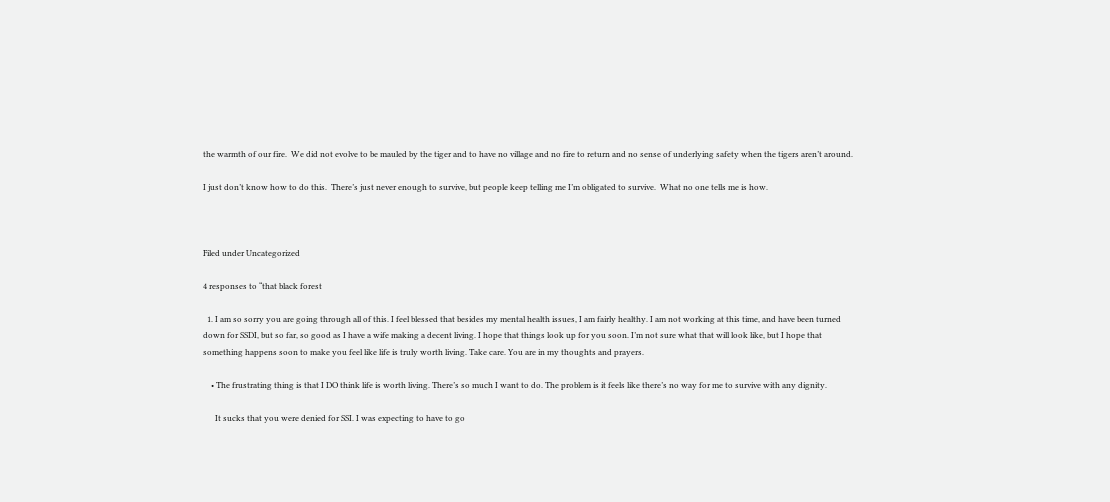the warmth of our fire.  We did not evolve to be mauled by the tiger and to have no village and no fire to return and no sense of underlying safety when the tigers aren’t around.

I just don’t know how to do this.  There’s just never enough to survive, but people keep telling me I’m obligated to survive.  What no one tells me is how.



Filed under Uncategorized

4 responses to “that black forest

  1. I am so sorry you are going through all of this. I feel blessed that besides my mental health issues, I am fairly healthy. I am not working at this time, and have been turned down for SSDI, but so far, so good as I have a wife making a decent living. I hope that things look up for you soon. I’m not sure what that will look like, but I hope that something happens soon to make you feel like life is truly worth living. Take care. You are in my thoughts and prayers.

    • The frustrating thing is that I DO think life is worth living. There’s so much I want to do. The problem is it feels like there’s no way for me to survive with any dignity.

      It sucks that you were denied for SSI. I was expecting to have to go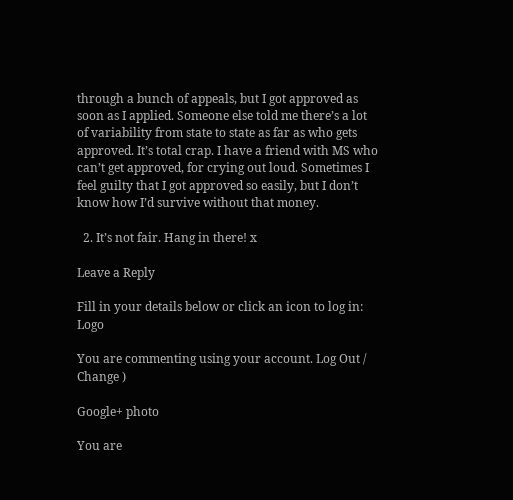through a bunch of appeals, but I got approved as soon as I applied. Someone else told me there’s a lot of variability from state to state as far as who gets approved. It’s total crap. I have a friend with MS who can’t get approved, for crying out loud. Sometimes I feel guilty that I got approved so easily, but I don’t know how I’d survive without that money.

  2. It’s not fair. Hang in there! x

Leave a Reply

Fill in your details below or click an icon to log in: Logo

You are commenting using your account. Log Out /  Change )

Google+ photo

You are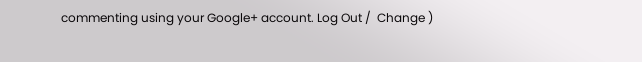commenting using your Google+ account. Log Out /  Change )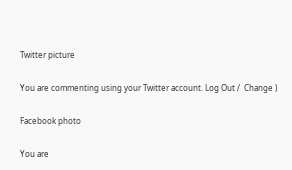Twitter picture

You are commenting using your Twitter account. Log Out /  Change )

Facebook photo

You are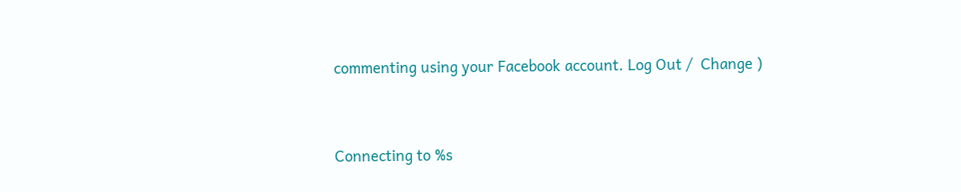commenting using your Facebook account. Log Out /  Change )


Connecting to %s